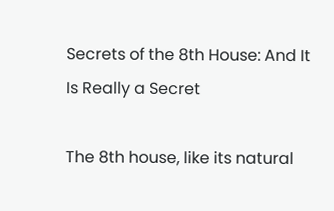Secrets of the 8th House: And It Is Really a Secret

The 8th house, like its natural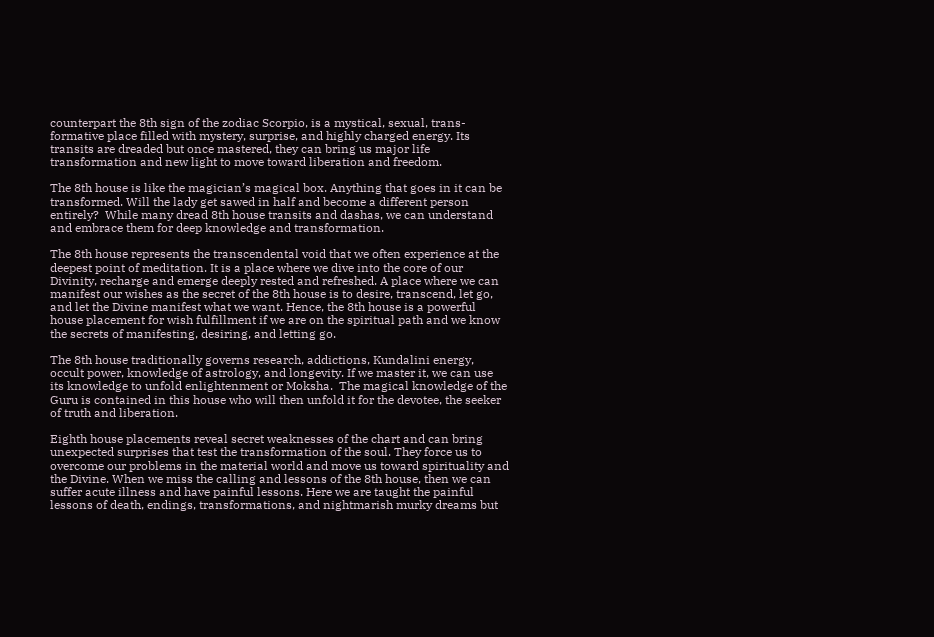counterpart the 8th sign of the zodiac Scorpio, is a mystical, sexual, trans-formative place filled with mystery, surprise, and highly charged energy. Its transits are dreaded but once mastered, they can bring us major life transformation and new light to move toward liberation and freedom.

The 8th house is like the magician’s magical box. Anything that goes in it can be transformed. Will the lady get sawed in half and become a different person entirely?  While many dread 8th house transits and dashas, we can understand and embrace them for deep knowledge and transformation.

The 8th house represents the transcendental void that we often experience at the deepest point of meditation. It is a place where we dive into the core of our Divinity, recharge and emerge deeply rested and refreshed. A place where we can manifest our wishes as the secret of the 8th house is to desire, transcend, let go, and let the Divine manifest what we want. Hence, the 8th house is a powerful house placement for wish fulfillment if we are on the spiritual path and we know the secrets of manifesting, desiring, and letting go.

The 8th house traditionally governs research, addictions, Kundalini energy, occult power, knowledge of astrology, and longevity. If we master it, we can use its knowledge to unfold enlightenment or Moksha.  The magical knowledge of the Guru is contained in this house who will then unfold it for the devotee, the seeker of truth and liberation.

Eighth house placements reveal secret weaknesses of the chart and can bring unexpected surprises that test the transformation of the soul. They force us to overcome our problems in the material world and move us toward spirituality and the Divine. When we miss the calling and lessons of the 8th house, then we can suffer acute illness and have painful lessons. Here we are taught the painful lessons of death, endings, transformations, and nightmarish murky dreams but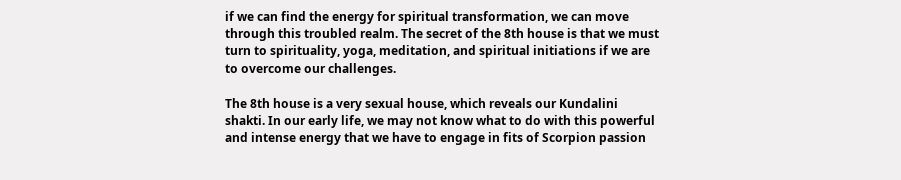if we can find the energy for spiritual transformation, we can move through this troubled realm. The secret of the 8th house is that we must turn to spirituality, yoga, meditation, and spiritual initiations if we are to overcome our challenges.

The 8th house is a very sexual house, which reveals our Kundalini shakti. In our early life, we may not know what to do with this powerful and intense energy that we have to engage in fits of Scorpion passion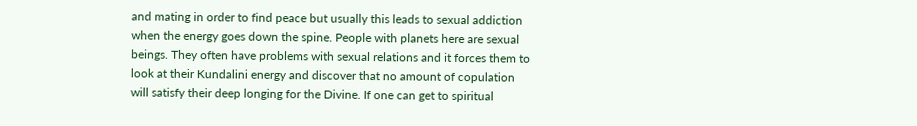and mating in order to find peace but usually this leads to sexual addiction when the energy goes down the spine. People with planets here are sexual beings. They often have problems with sexual relations and it forces them to look at their Kundalini energy and discover that no amount of copulation will satisfy their deep longing for the Divine. If one can get to spiritual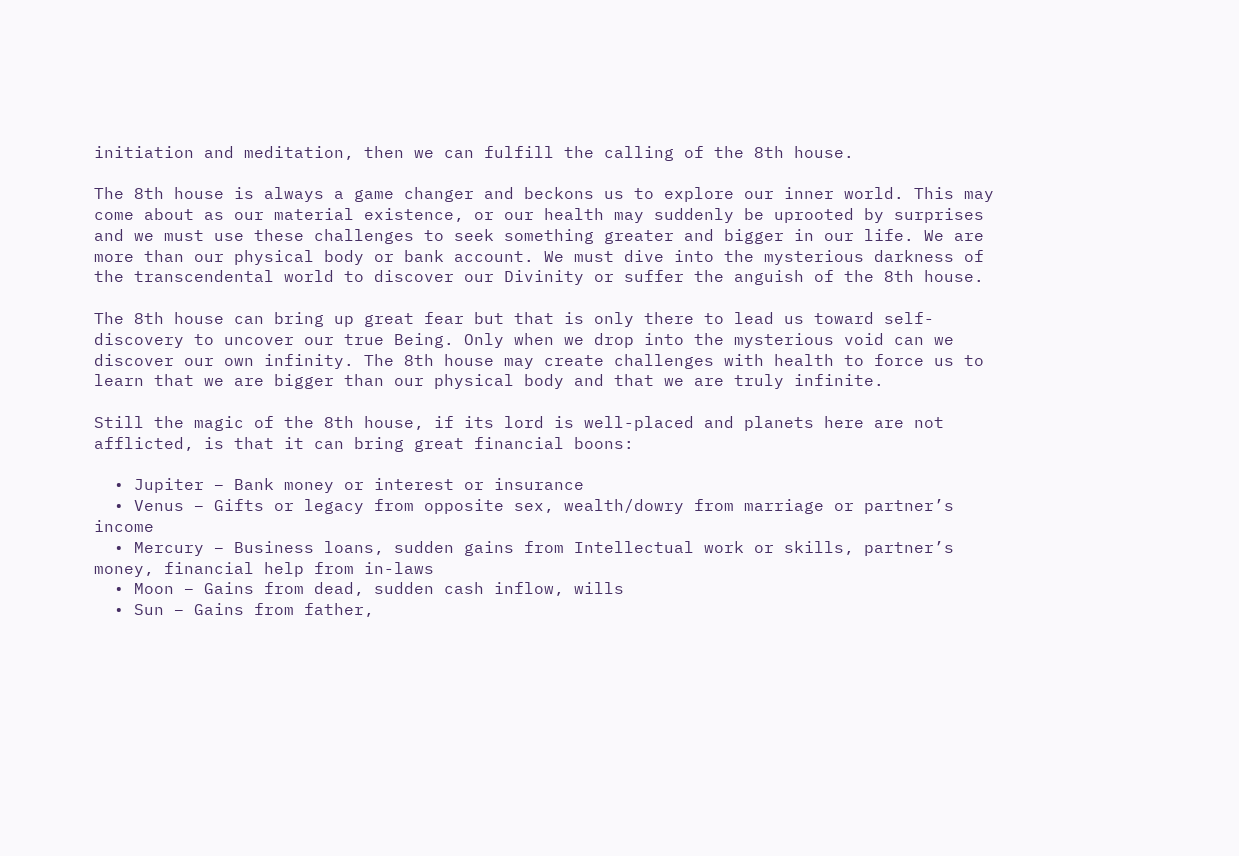initiation and meditation, then we can fulfill the calling of the 8th house.

The 8th house is always a game changer and beckons us to explore our inner world. This may come about as our material existence, or our health may suddenly be uprooted by surprises and we must use these challenges to seek something greater and bigger in our life. We are more than our physical body or bank account. We must dive into the mysterious darkness of the transcendental world to discover our Divinity or suffer the anguish of the 8th house.

The 8th house can bring up great fear but that is only there to lead us toward self-discovery to uncover our true Being. Only when we drop into the mysterious void can we discover our own infinity. The 8th house may create challenges with health to force us to learn that we are bigger than our physical body and that we are truly infinite.

Still the magic of the 8th house, if its lord is well-placed and planets here are not afflicted, is that it can bring great financial boons:

  • Jupiter – Bank money or interest or insurance
  • Venus – Gifts or legacy from opposite sex, wealth/dowry from marriage or partner’s income
  • Mercury – Business loans, sudden gains from Intellectual work or skills, partner’s money, financial help from in-laws
  • Moon – Gains from dead, sudden cash inflow, wills
  • Sun – Gains from father,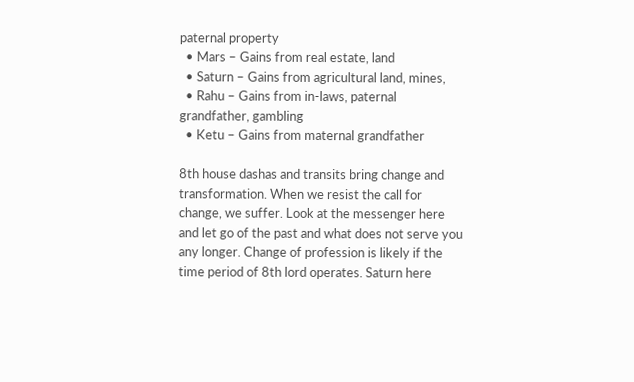paternal property
  • Mars – Gains from real estate, land
  • Saturn – Gains from agricultural land, mines,
  • Rahu – Gains from in-laws, paternal grandfather, gambling
  • Ketu – Gains from maternal grandfather

8th house dashas and transits bring change and transformation. When we resist the call for change, we suffer. Look at the messenger here and let go of the past and what does not serve you any longer. Change of profession is likely if the time period of 8th lord operates. Saturn here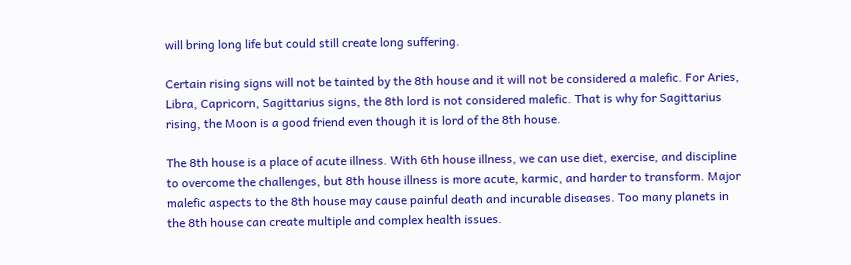will bring long life but could still create long suffering.

Certain rising signs will not be tainted by the 8th house and it will not be considered a malefic. For Aries, Libra, Capricorn, Sagittarius signs, the 8th lord is not considered malefic. That is why for Sagittarius rising, the Moon is a good friend even though it is lord of the 8th house.

The 8th house is a place of acute illness. With 6th house illness, we can use diet, exercise, and discipline to overcome the challenges, but 8th house illness is more acute, karmic, and harder to transform. Major malefic aspects to the 8th house may cause painful death and incurable diseases. Too many planets in the 8th house can create multiple and complex health issues.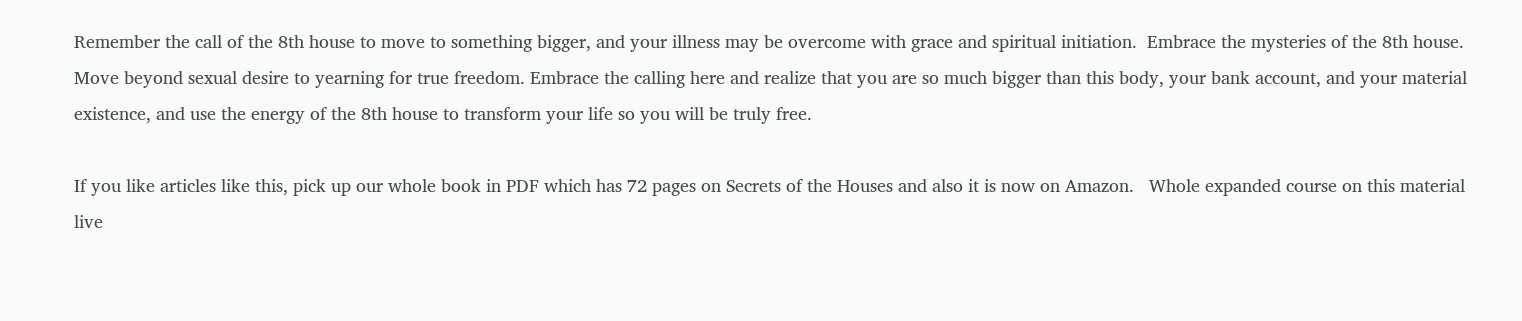Remember the call of the 8th house to move to something bigger, and your illness may be overcome with grace and spiritual initiation.  Embrace the mysteries of the 8th house. Move beyond sexual desire to yearning for true freedom. Embrace the calling here and realize that you are so much bigger than this body, your bank account, and your material existence, and use the energy of the 8th house to transform your life so you will be truly free.

If you like articles like this, pick up our whole book in PDF which has 72 pages on Secrets of the Houses and also it is now on Amazon.   Whole expanded course on this material live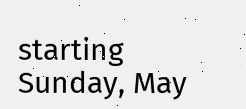starting Sunday, May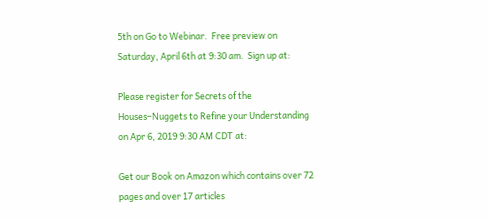5th on Go to Webinar.  Free preview on Saturday, April 6th at 9:30 am.  Sign up at:

Please register for Secrets of the Houses–Nuggets to Refine your Understanding on Apr 6, 2019 9:30 AM CDT at:

Get our Book on Amazon which contains over 72 pages and over 17 articles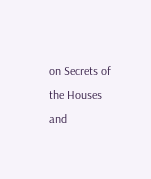on Secrets of the Houses and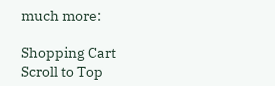much more:

Shopping Cart
Scroll to Top